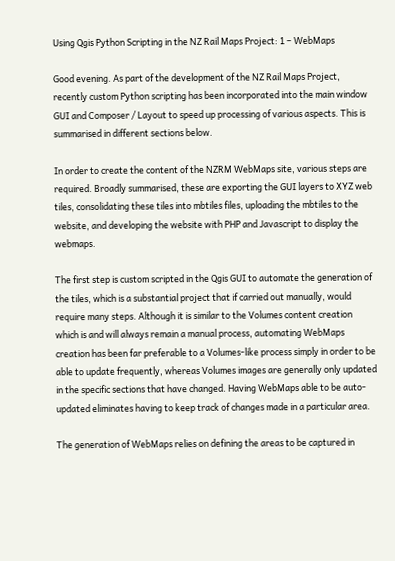Using Qgis Python Scripting in the NZ Rail Maps Project: 1 – WebMaps

Good evening. As part of the development of the NZ Rail Maps Project, recently custom Python scripting has been incorporated into the main window GUI and Composer / Layout to speed up processing of various aspects. This is summarised in different sections below.

In order to create the content of the NZRM WebMaps site, various steps are required. Broadly summarised, these are exporting the GUI layers to XYZ web tiles, consolidating these tiles into mbtiles files, uploading the mbtiles to the website, and developing the website with PHP and Javascript to display the webmaps.

The first step is custom scripted in the Qgis GUI to automate the generation of the tiles, which is a substantial project that if carried out manually, would require many steps. Although it is similar to the Volumes content creation which is and will always remain a manual process, automating WebMaps creation has been far preferable to a Volumes-like process simply in order to be able to update frequently, whereas Volumes images are generally only updated in the specific sections that have changed. Having WebMaps able to be auto-updated eliminates having to keep track of changes made in a particular area.

The generation of WebMaps relies on defining the areas to be captured in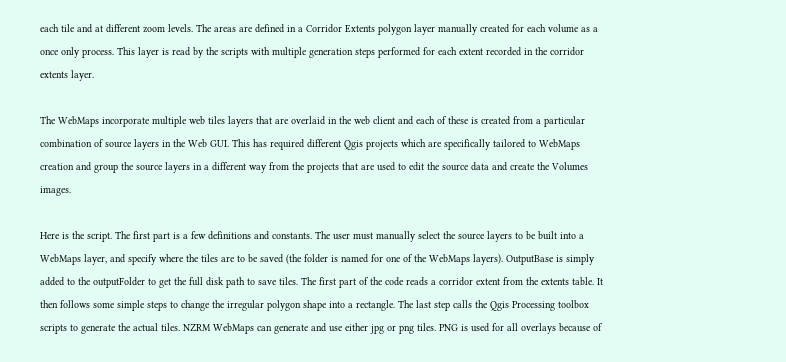each tile and at different zoom levels. The areas are defined in a Corridor Extents polygon layer manually created for each volume as a once only process. This layer is read by the scripts with multiple generation steps performed for each extent recorded in the corridor extents layer.

The WebMaps incorporate multiple web tiles layers that are overlaid in the web client and each of these is created from a particular combination of source layers in the Web GUI. This has required different Qgis projects which are specifically tailored to WebMaps creation and group the source layers in a different way from the projects that are used to edit the source data and create the Volumes images.

Here is the script. The first part is a few definitions and constants. The user must manually select the source layers to be built into a WebMaps layer, and specify where the tiles are to be saved (the folder is named for one of the WebMaps layers). OutputBase is simply added to the outputFolder to get the full disk path to save tiles. The first part of the code reads a corridor extent from the extents table. It then follows some simple steps to change the irregular polygon shape into a rectangle. The last step calls the Qgis Processing toolbox scripts to generate the actual tiles. NZRM WebMaps can generate and use either jpg or png tiles. PNG is used for all overlays because of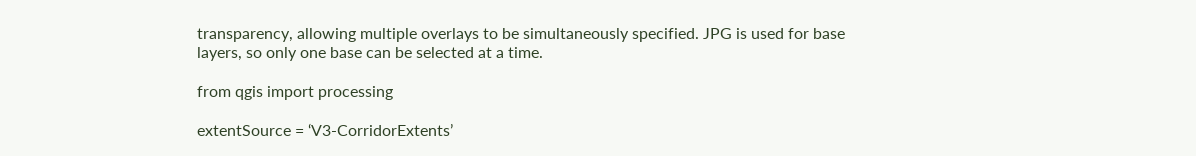transparency, allowing multiple overlays to be simultaneously specified. JPG is used for base layers, so only one base can be selected at a time.

from qgis import processing

extentSource = ‘V3-CorridorExtents’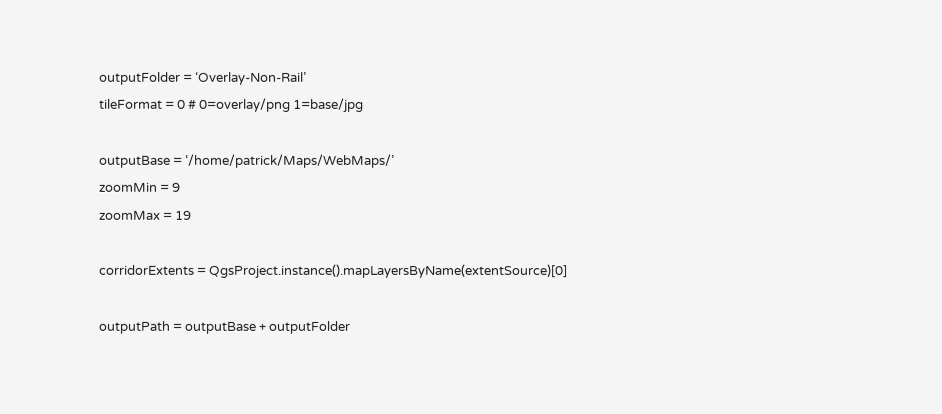outputFolder = ‘Overlay-Non-Rail’
tileFormat = 0 # 0=overlay/png 1=base/jpg

outputBase = ‘/home/patrick/Maps/WebMaps/’
zoomMin = 9
zoomMax = 19

corridorExtents = QgsProject.instance().mapLayersByName(extentSource)[0]

outputPath = outputBase + outputFolder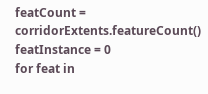featCount = corridorExtents.featureCount()
featInstance = 0
for feat in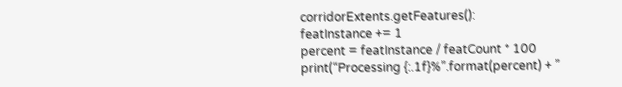corridorExtents.getFeatures():
featInstance += 1
percent = featInstance / featCount * 100
print(“Processing {:.1f}%”.format(percent) + ”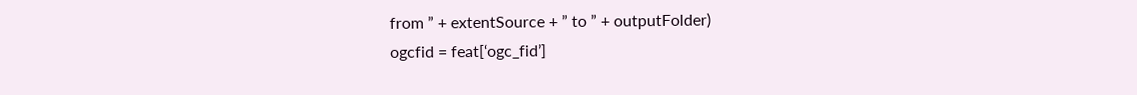from ” + extentSource + ” to ” + outputFolder)
ogcfid = feat[‘ogc_fid’]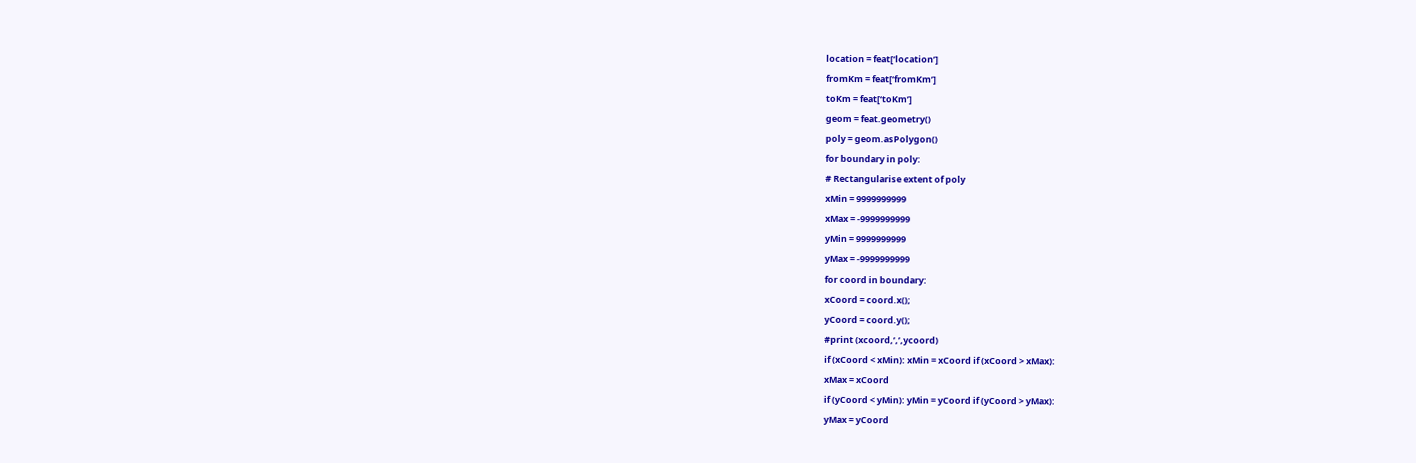location = feat[‘location’]
fromKm = feat[‘fromKm’]
toKm = feat[‘toKm’]
geom = feat.geometry()
poly = geom.asPolygon()
for boundary in poly:
# Rectangularise extent of poly
xMin = 9999999999
xMax = -9999999999
yMin = 9999999999
yMax = -9999999999
for coord in boundary:
xCoord = coord.x();
yCoord = coord.y();
#print (xcoord,’,’,ycoord)
if (xCoord < xMin): xMin = xCoord if (xCoord > xMax):
xMax = xCoord
if (yCoord < yMin): yMin = yCoord if (yCoord > yMax):
yMax = yCoord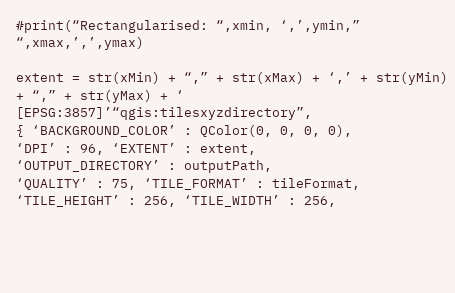#print(“Rectangularised: “,xmin, ‘,’,ymin,” “,xmax,’,’,ymax)

extent = str(xMin) + “,” + str(xMax) + ‘,’ + str(yMin) + “,” + str(yMax) + ‘ [EPSG:3857]’“qgis:tilesxyzdirectory”,
{ ‘BACKGROUND_COLOR’ : QColor(0, 0, 0, 0),
‘DPI’ : 96, ‘EXTENT’ : extent,
‘OUTPUT_DIRECTORY’ : outputPath,
‘QUALITY’ : 75, ‘TILE_FORMAT’ : tileFormat, ‘TILE_HEIGHT’ : 256, ‘TILE_WIDTH’ : 256,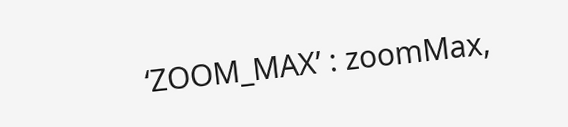‘ZOOM_MAX’ : zoomMax,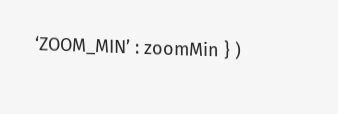‘ZOOM_MIN’ : zoomMin } )